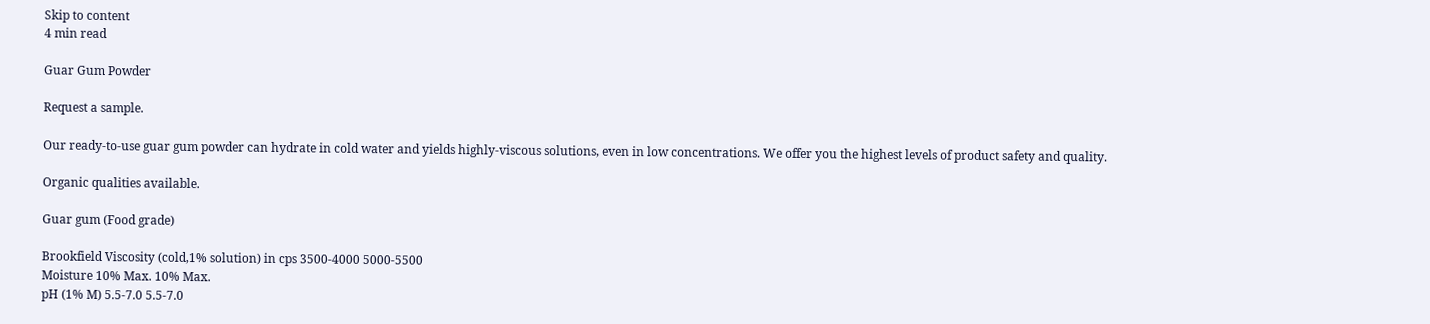Skip to content
4 min read

Guar Gum Powder

Request a sample.

Our ready-to-use guar gum powder can hydrate in cold water and yields highly-viscous solutions, even in low concentrations. We offer you the highest levels of product safety and quality.

Organic qualities available.

Guar gum (Food grade)

Brookfield Viscosity (cold,1% solution) in cps 3500-4000 5000-5500
Moisture 10% Max. 10% Max.
pH (1% M) 5.5-7.0 5.5-7.0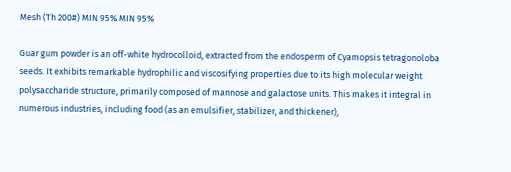Mesh (Th 200#) MIN 95% MIN 95%

Guar gum powder is an off-white hydrocolloid, extracted from the endosperm of Cyamopsis tetragonoloba seeds. It exhibits remarkable hydrophilic and viscosifying properties due to its high molecular weight polysaccharide structure, primarily composed of mannose and galactose units. This makes it integral in numerous industries, including food (as an emulsifier, stabilizer, and thickener),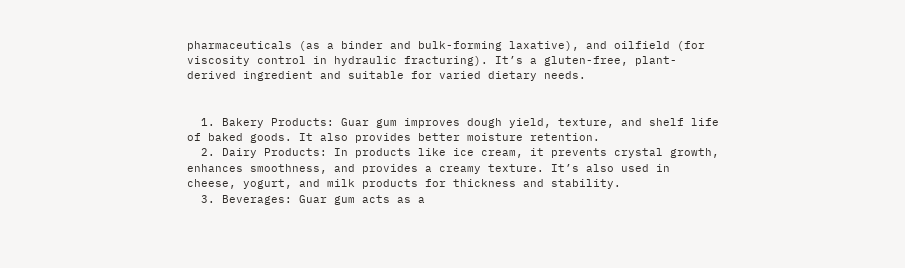pharmaceuticals (as a binder and bulk-forming laxative), and oilfield (for viscosity control in hydraulic fracturing). It’s a gluten-free, plant-derived ingredient and suitable for varied dietary needs.


  1. Bakery Products: Guar gum improves dough yield, texture, and shelf life of baked goods. It also provides better moisture retention.
  2. Dairy Products: In products like ice cream, it prevents crystal growth, enhances smoothness, and provides a creamy texture. It’s also used in cheese, yogurt, and milk products for thickness and stability.
  3. Beverages: Guar gum acts as a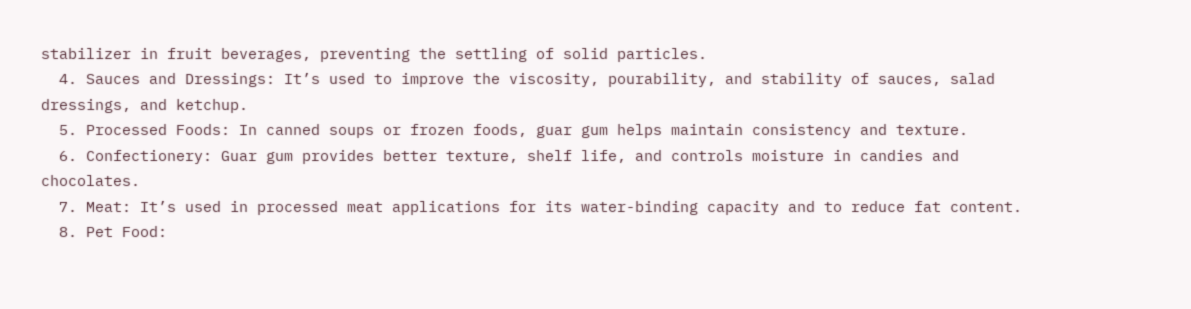stabilizer in fruit beverages, preventing the settling of solid particles.
  4. Sauces and Dressings: It’s used to improve the viscosity, pourability, and stability of sauces, salad dressings, and ketchup.
  5. Processed Foods: In canned soups or frozen foods, guar gum helps maintain consistency and texture.
  6. Confectionery: Guar gum provides better texture, shelf life, and controls moisture in candies and chocolates.
  7. Meat: It’s used in processed meat applications for its water-binding capacity and to reduce fat content.
  8. Pet Food: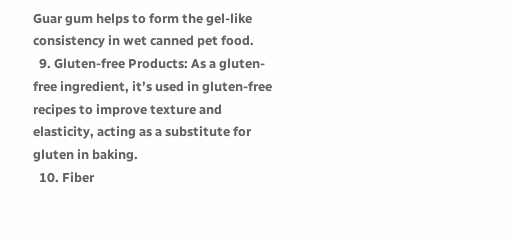Guar gum helps to form the gel-like consistency in wet canned pet food.
  9. Gluten-free Products: As a gluten-free ingredient, it’s used in gluten-free recipes to improve texture and elasticity, acting as a substitute for gluten in baking.
  10. Fiber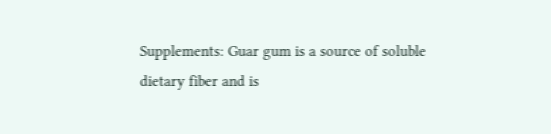Supplements: Guar gum is a source of soluble dietary fiber and is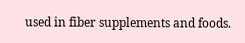used in fiber supplements and foods.